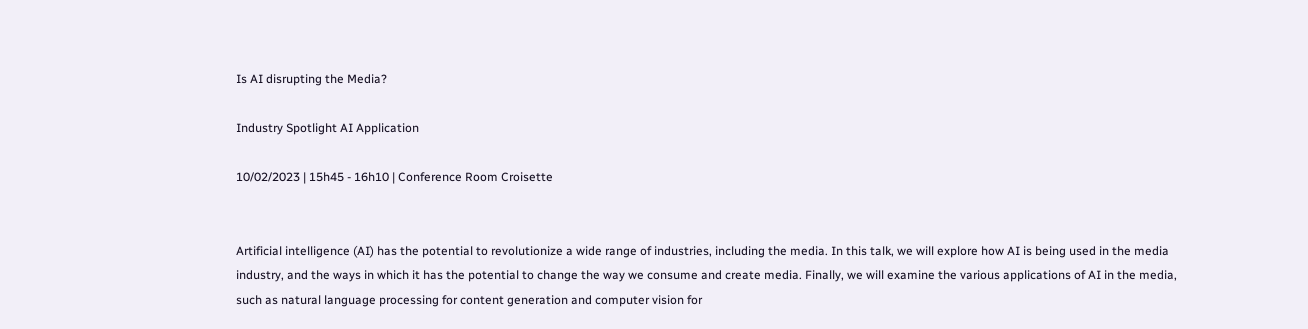Is AI disrupting the Media?

Industry Spotlight AI Application

10/02/2023 | 15h45 - 16h10 | Conference Room Croisette


Artificial intelligence (AI) has the potential to revolutionize a wide range of industries, including the media. In this talk, we will explore how AI is being used in the media industry, and the ways in which it has the potential to change the way we consume and create media. Finally, we will examine the various applications of AI in the media, such as natural language processing for content generation and computer vision for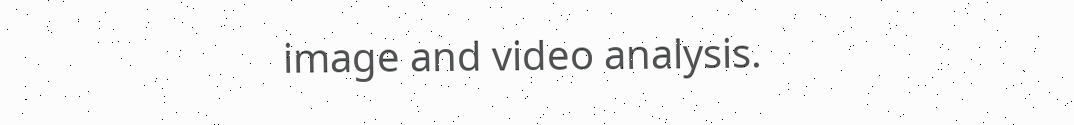image and video analysis.